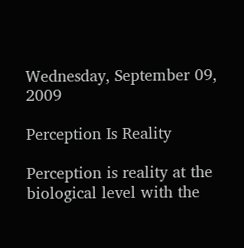Wednesday, September 09, 2009

Perception Is Reality

Perception is reality at the biological level with the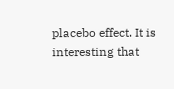placebo effect. It is interesting that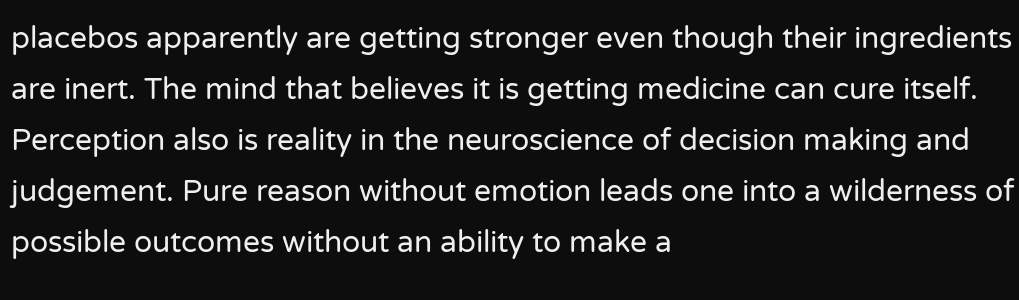placebos apparently are getting stronger even though their ingredients are inert. The mind that believes it is getting medicine can cure itself. Perception also is reality in the neuroscience of decision making and judgement. Pure reason without emotion leads one into a wilderness of possible outcomes without an ability to make a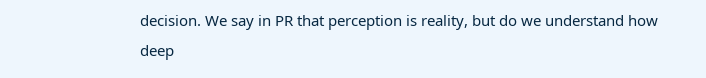decision. We say in PR that perception is reality, but do we understand how deep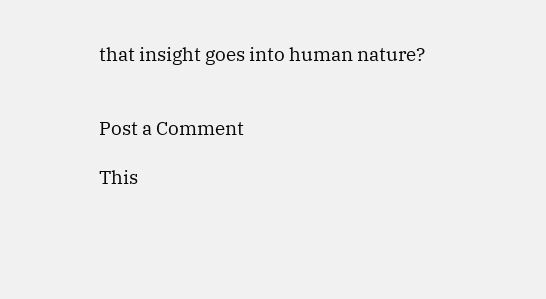that insight goes into human nature?


Post a Comment

This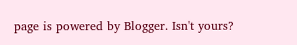page is powered by Blogger. Isn't yours?